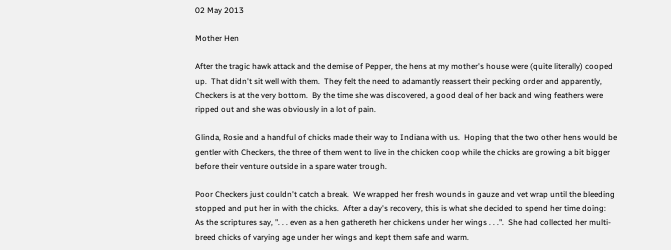02 May 2013

Mother Hen

After the tragic hawk attack and the demise of Pepper, the hens at my mother's house were (quite literally) cooped up.  That didn't sit well with them.  They felt the need to adamantly reassert their pecking order and apparently, Checkers is at the very bottom.  By the time she was discovered, a good deal of her back and wing feathers were ripped out and she was obviously in a lot of pain.

Glinda, Rosie and a handful of chicks made their way to Indiana with us.  Hoping that the two other hens would be gentler with Checkers, the three of them went to live in the chicken coop while the chicks are growing a bit bigger before their venture outside in a spare water trough.

Poor Checkers just couldn't catch a break.  We wrapped her fresh wounds in gauze and vet wrap until the bleeding stopped and put her in with the chicks.  After a day's recovery, this is what she decided to spend her time doing:
As the scriptures say, ". . . even as a hen gathereth her chickens under her wings . . .".  She had collected her multi-breed chicks of varying age under her wings and kept them safe and warm.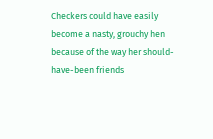Checkers could have easily become a nasty, grouchy hen because of the way her should-have-been friends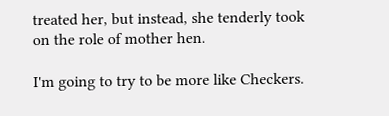treated her, but instead, she tenderly took on the role of mother hen.

I'm going to try to be more like Checkers.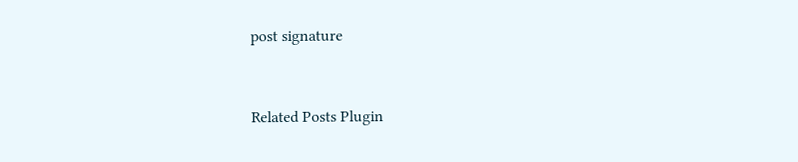post signature


Related Posts Plugin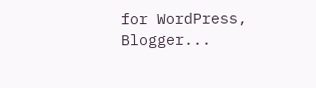for WordPress, Blogger...